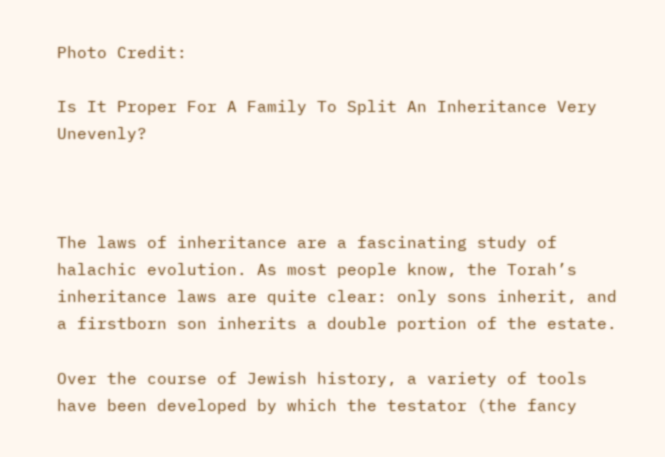Photo Credit:

Is It Proper For A Family To Split An Inheritance Very Unevenly?



The laws of inheritance are a fascinating study of halachic evolution. As most people know, the Torah’s inheritance laws are quite clear: only sons inherit, and a firstborn son inherits a double portion of the estate.

Over the course of Jewish history, a variety of tools have been developed by which the testator (the fancy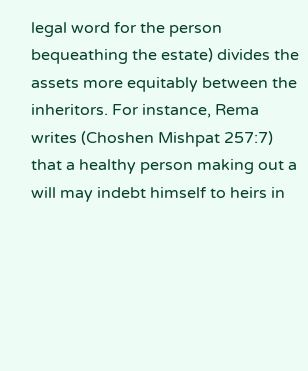legal word for the person bequeathing the estate) divides the assets more equitably between the inheritors. For instance, Rema writes (Choshen Mishpat 257:7) that a healthy person making out a will may indebt himself to heirs in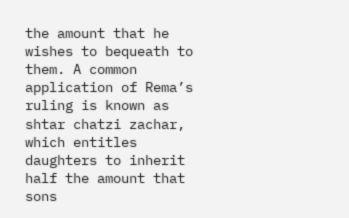the amount that he wishes to bequeath to them. A common application of Rema’s ruling is known as shtar chatzi zachar, which entitles daughters to inherit half the amount that sons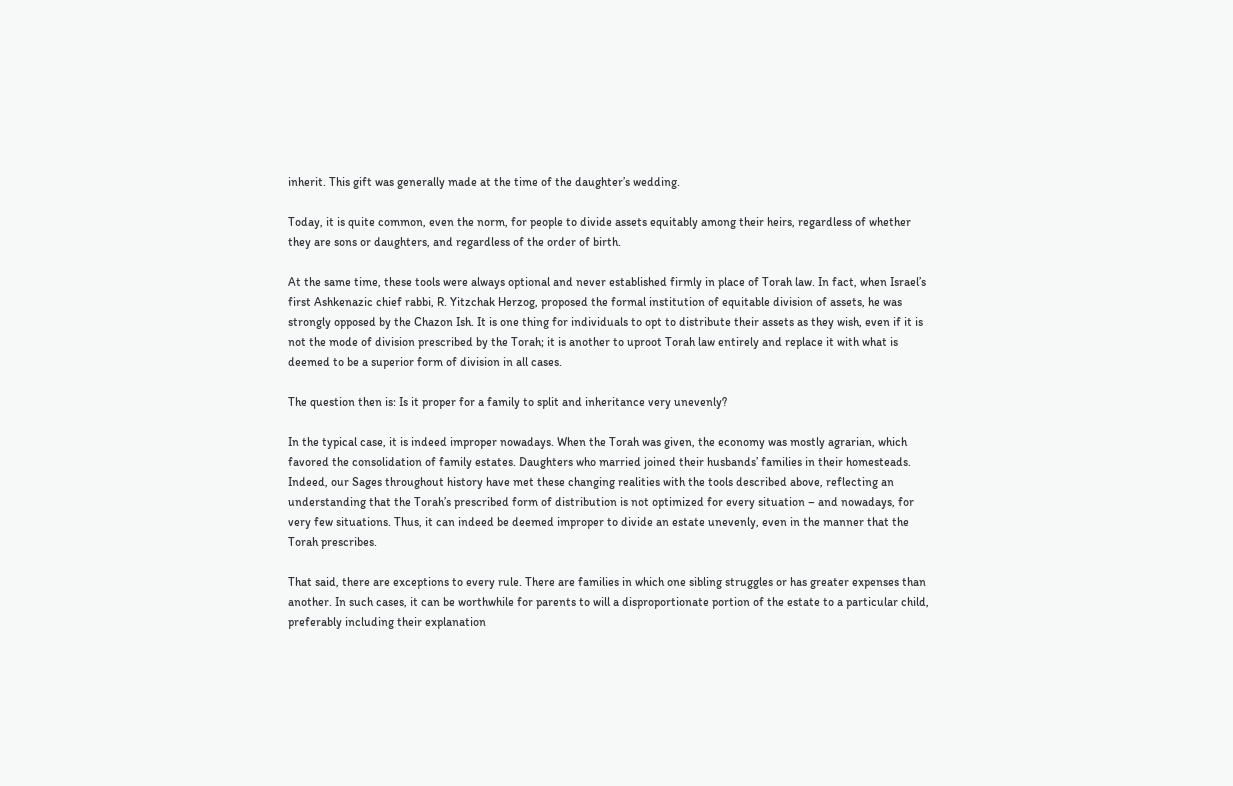inherit. This gift was generally made at the time of the daughter’s wedding.

Today, it is quite common, even the norm, for people to divide assets equitably among their heirs, regardless of whether they are sons or daughters, and regardless of the order of birth.

At the same time, these tools were always optional and never established firmly in place of Torah law. In fact, when Israel’s first Ashkenazic chief rabbi, R. Yitzchak Herzog, proposed the formal institution of equitable division of assets, he was strongly opposed by the Chazon Ish. It is one thing for individuals to opt to distribute their assets as they wish, even if it is not the mode of division prescribed by the Torah; it is another to uproot Torah law entirely and replace it with what is deemed to be a superior form of division in all cases.

The question then is: Is it proper for a family to split and inheritance very unevenly?

In the typical case, it is indeed improper nowadays. When the Torah was given, the economy was mostly agrarian, which favored the consolidation of family estates. Daughters who married joined their husbands’ families in their homesteads. Indeed, our Sages throughout history have met these changing realities with the tools described above, reflecting an understanding that the Torah’s prescribed form of distribution is not optimized for every situation – and nowadays, for very few situations. Thus, it can indeed be deemed improper to divide an estate unevenly, even in the manner that the Torah prescribes.

That said, there are exceptions to every rule. There are families in which one sibling struggles or has greater expenses than another. In such cases, it can be worthwhile for parents to will a disproportionate portion of the estate to a particular child, preferably including their explanation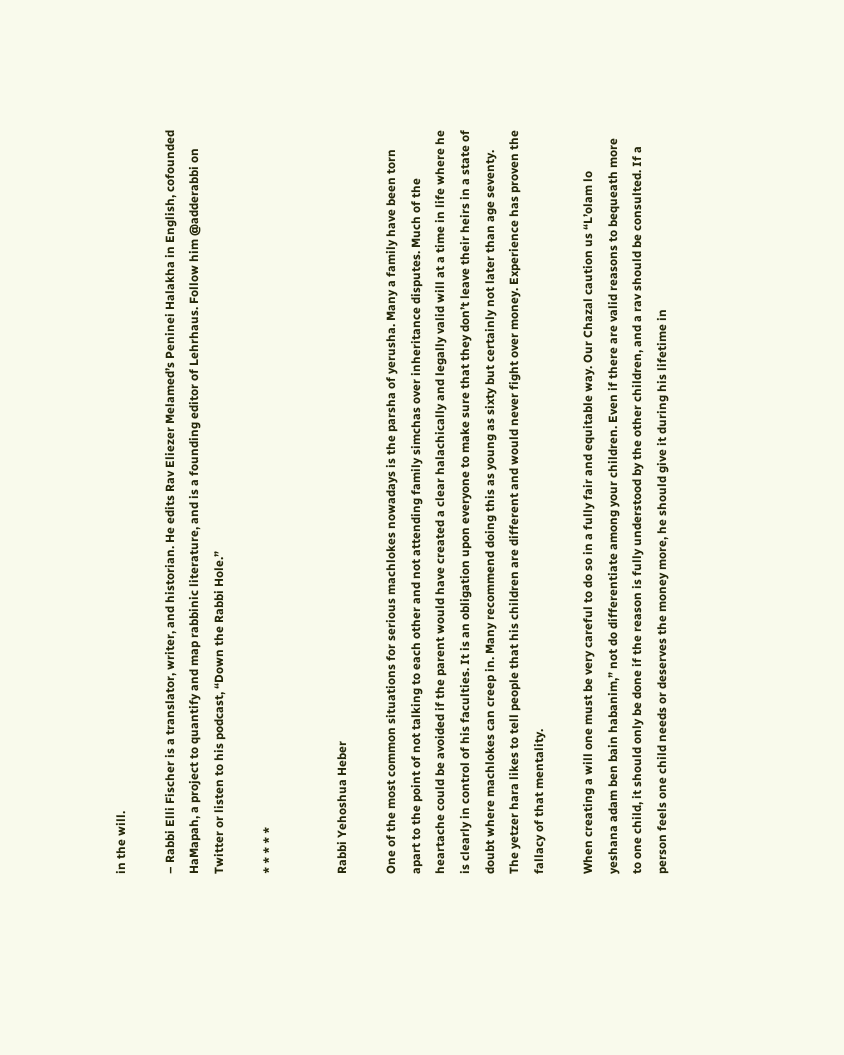in the will.

– Rabbi Elli Fischer is a translator, writer, and historian. He edits Rav Eliezer Melamed’s Peninei Halakha in English, cofounded HaMapah, a project to quantify and map rabbinic literature, and is a founding editor of Lehrhaus. Follow him @adderabbi on Twitter or listen to his podcast, “Down the Rabbi Hole.”

* * * * *


Rabbi Yehoshua Heber

One of the most common situations for serious machlokes nowadays is the parsha of yerusha. Many a family have been torn apart to the point of not talking to each other and not attending family simchas over inheritance disputes. Much of the heartache could be avoided if the parent would have created a clear halachically and legally valid will at a time in life where he is clearly in control of his faculties. It is an obligation upon everyone to make sure that they don’t leave their heirs in a state of doubt where machlokes can creep in. Many recommend doing this as young as sixty but certainly not later than age seventy. The yetzer hara likes to tell people that his children are different and would never fight over money. Experience has proven the fallacy of that mentality.

When creating a will one must be very careful to do so in a fully fair and equitable way. Our Chazal caution us “L’olam lo yeshana adam ben bain habanim,” not do differentiate among your children. Even if there are valid reasons to bequeath more to one child, it should only be done if the reason is fully understood by the other children, and a rav should be consulted. If a person feels one child needs or deserves the money more, he should give it during his lifetime in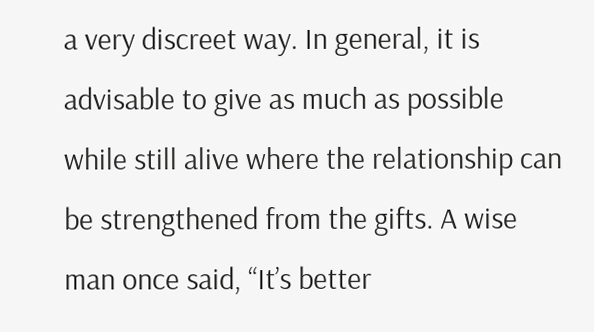a very discreet way. In general, it is advisable to give as much as possible while still alive where the relationship can be strengthened from the gifts. A wise man once said, “It’s better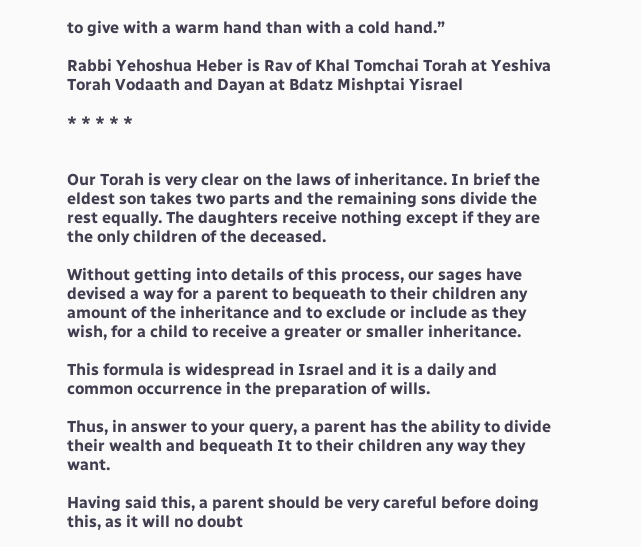to give with a warm hand than with a cold hand.”

Rabbi Yehoshua Heber is Rav of Khal Tomchai Torah at Yeshiva Torah Vodaath and Dayan at Bdatz Mishptai Yisrael

* * * * *


Our Torah is very clear on the laws of inheritance. In brief the eldest son takes two parts and the remaining sons divide the rest equally. The daughters receive nothing except if they are the only children of the deceased.

Without getting into details of this process, our sages have devised a way for a parent to bequeath to their children any amount of the inheritance and to exclude or include as they wish, for a child to receive a greater or smaller inheritance.

This formula is widespread in Israel and it is a daily and common occurrence in the preparation of wills.

Thus, in answer to your query, a parent has the ability to divide their wealth and bequeath It to their children any way they want.

Having said this, a parent should be very careful before doing this, as it will no doubt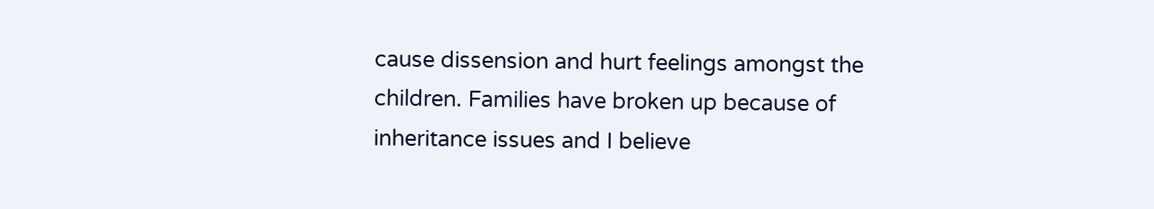cause dissension and hurt feelings amongst the children. Families have broken up because of inheritance issues and I believe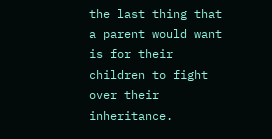the last thing that a parent would want is for their children to fight over their inheritance.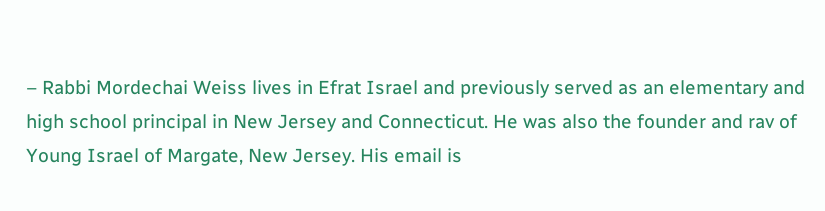– Rabbi Mordechai Weiss lives in Efrat Israel and previously served as an elementary and high school principal in New Jersey and Connecticut. He was also the founder and rav of Young Israel of Margate, New Jersey. His email is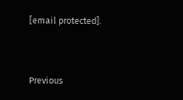[email protected].


Previous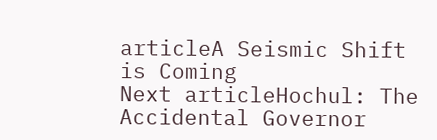articleA Seismic Shift is Coming
Next articleHochul: The Accidental Governor